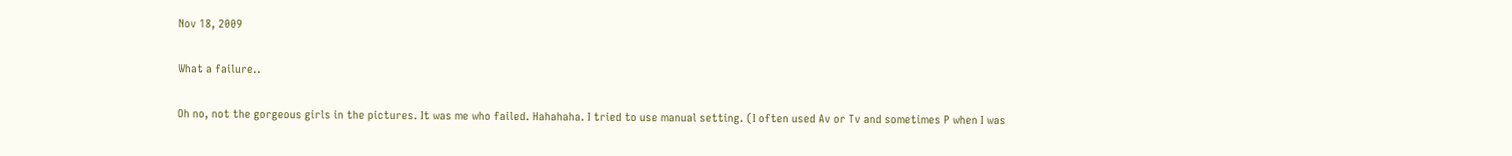Nov 18, 2009

What a failure..

Oh no, not the gorgeous girls in the pictures. It was me who failed. Hahahaha. I tried to use manual setting. (I often used Av or Tv and sometimes P when I was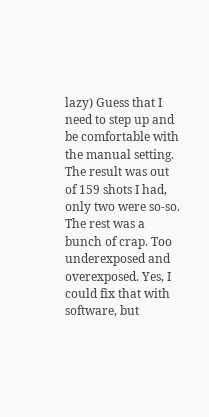lazy) Guess that I need to step up and be comfortable with the manual setting. The result was out of 159 shots I had, only two were so-so. The rest was a bunch of crap. Too underexposed and overexposed. Yes, I could fix that with software, but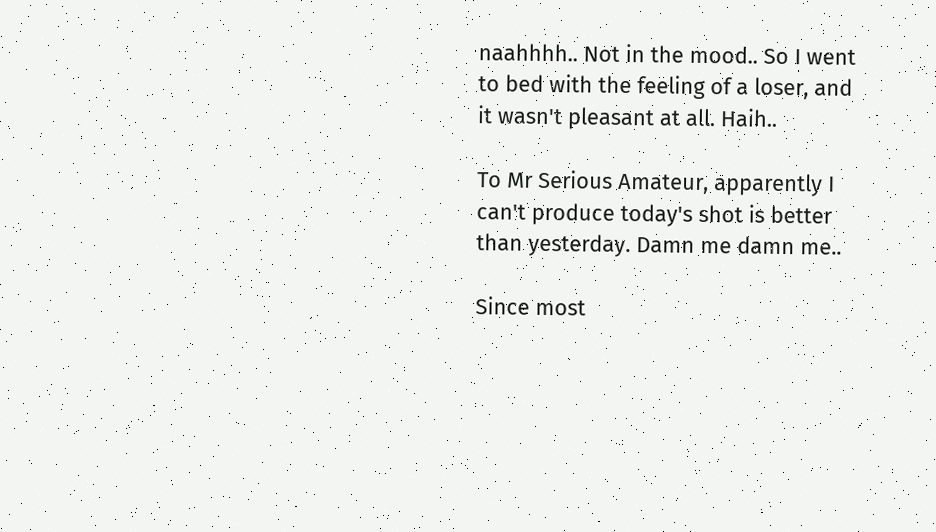naahhhh.. Not in the mood.. So I went to bed with the feeling of a loser, and it wasn't pleasant at all. Haih..

To Mr Serious Amateur, apparently I can't produce today's shot is better than yesterday. Damn me damn me..

Since most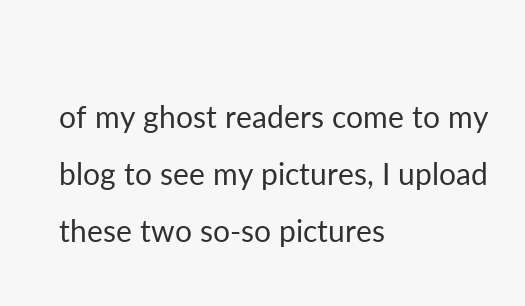of my ghost readers come to my blog to see my pictures, I upload these two so-so pictures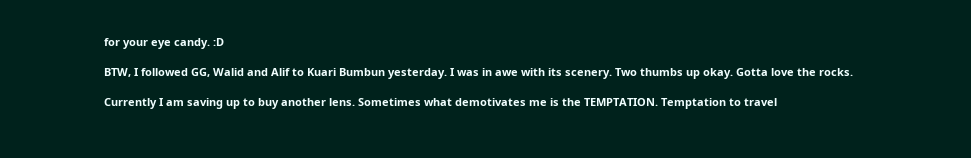for your eye candy. :D

BTW, I followed GG, Walid and Alif to Kuari Bumbun yesterday. I was in awe with its scenery. Two thumbs up okay. Gotta love the rocks.

Currently I am saving up to buy another lens. Sometimes what demotivates me is the TEMPTATION. Temptation to travel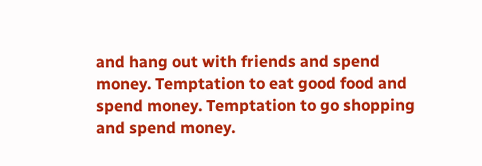and hang out with friends and spend money. Temptation to eat good food and spend money. Temptation to go shopping and spend money.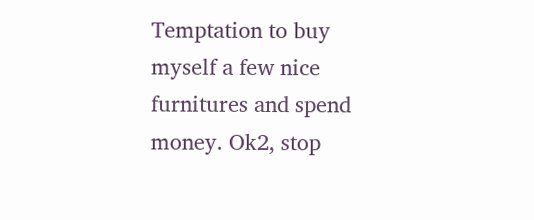Temptation to buy myself a few nice furnitures and spend money. Ok2, stop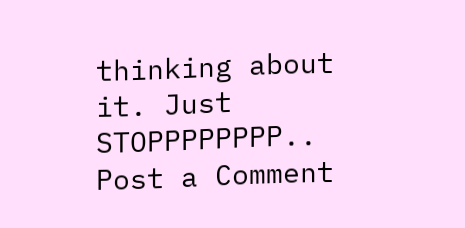thinking about it. Just STOPPPPPPPP..
Post a Comment